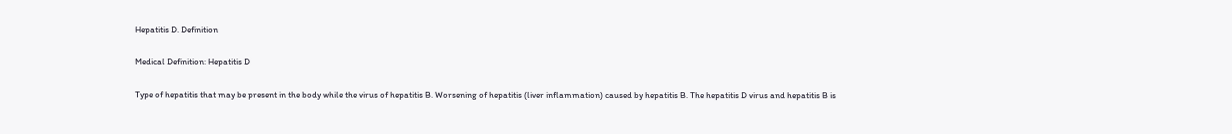Hepatitis D. Definition

Medical Definition: Hepatitis D

Type of hepatitis that may be present in the body while the virus of hepatitis B. Worsening of hepatitis (liver inflammation) caused by hepatitis B. The hepatitis D virus and hepatitis B is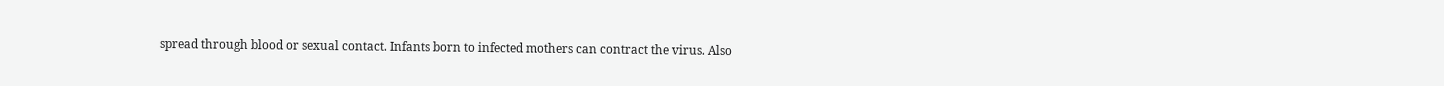spread through blood or sexual contact. Infants born to infected mothers can contract the virus. Also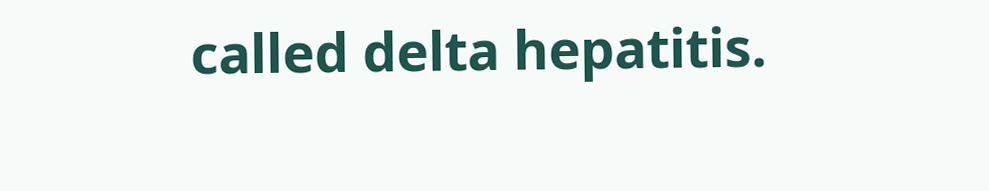called delta hepatitis.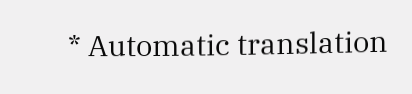* Automatic translation